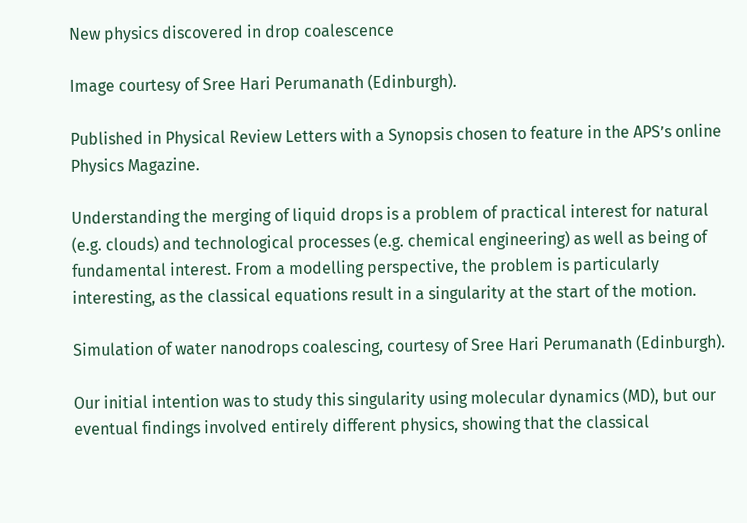New physics discovered in drop coalescence

Image courtesy of Sree Hari Perumanath (Edinburgh).

Published in Physical Review Letters with a Synopsis chosen to feature in the APS’s online Physics Magazine.

Understanding the merging of liquid drops is a problem of practical interest for natural (e.g. clouds) and technological processes (e.g. chemical engineering) as well as being of fundamental interest. From a modelling perspective, the problem is particularly interesting, as the classical equations result in a singularity at the start of the motion.

Simulation of water nanodrops coalescing, courtesy of Sree Hari Perumanath (Edinburgh).

Our initial intention was to study this singularity using molecular dynamics (MD), but our eventual findings involved entirely different physics, showing that the classical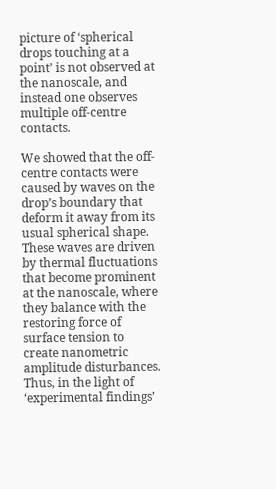picture of ‘spherical drops touching at a point’ is not observed at the nanoscale, and instead one observes multiple off-centre contacts.

We showed that the off-centre contacts were caused by waves on the drop’s boundary that deform it away from its usual spherical shape.  These waves are driven by thermal fluctuations that become prominent at the nanoscale, where they balance with the restoring force of surface tension to create nanometric amplitude disturbances.  Thus, in the light of ‘experimental findings’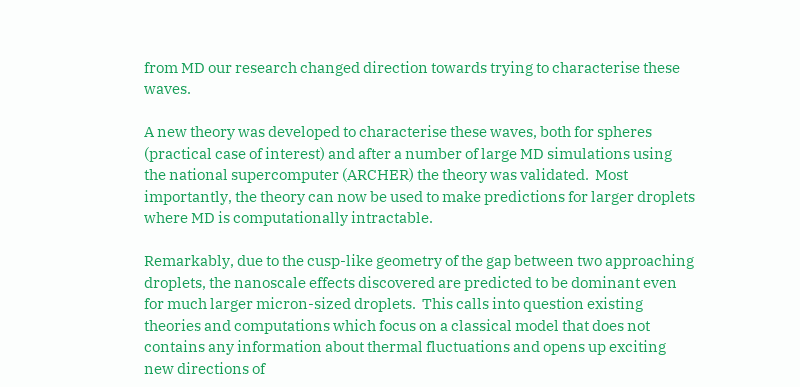from MD our research changed direction towards trying to characterise these waves.

A new theory was developed to characterise these waves, both for spheres (practical case of interest) and after a number of large MD simulations using the national supercomputer (ARCHER) the theory was validated.  Most importantly, the theory can now be used to make predictions for larger droplets where MD is computationally intractable.

Remarkably, due to the cusp-like geometry of the gap between two approaching droplets, the nanoscale effects discovered are predicted to be dominant even for much larger micron-sized droplets.  This calls into question existing theories and computations which focus on a classical model that does not contains any information about thermal fluctuations and opens up exciting new directions of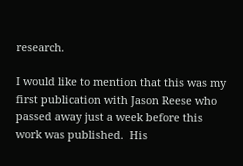research.

I would like to mention that this was my first publication with Jason Reese who passed away just a week before this work was published.  His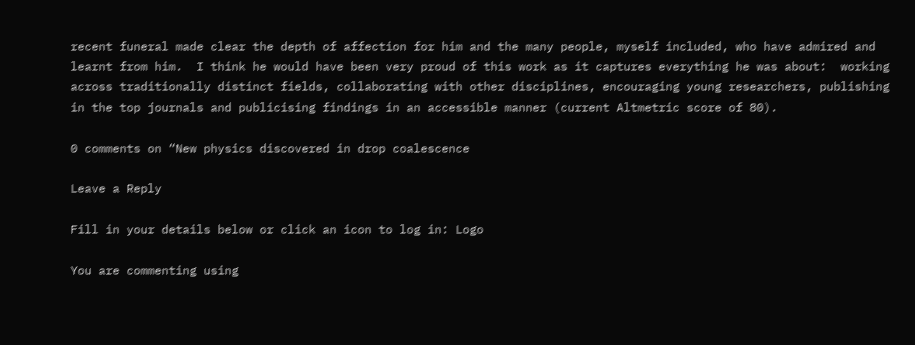recent funeral made clear the depth of affection for him and the many people, myself included, who have admired and learnt from him.  I think he would have been very proud of this work as it captures everything he was about:  working across traditionally distinct fields, collaborating with other disciplines, encouraging young researchers, publishing in the top journals and publicising findings in an accessible manner (current Altmetric score of 80).

0 comments on “New physics discovered in drop coalescence

Leave a Reply

Fill in your details below or click an icon to log in: Logo

You are commenting using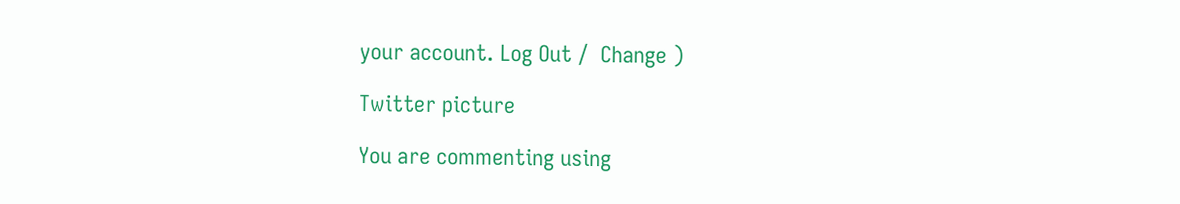your account. Log Out /  Change )

Twitter picture

You are commenting using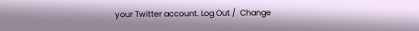your Twitter account. Log Out /  Change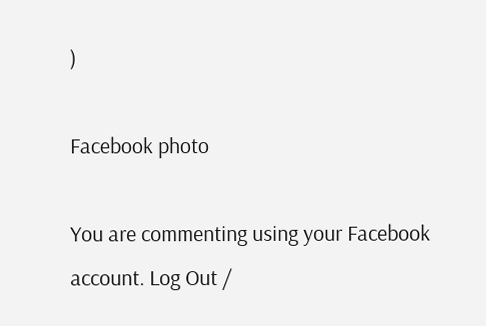)

Facebook photo

You are commenting using your Facebook account. Log Out /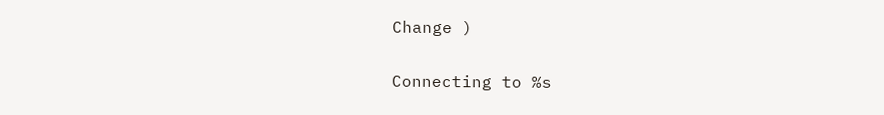Change )

Connecting to %s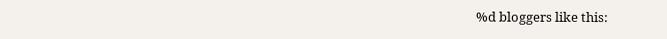%d bloggers like this: